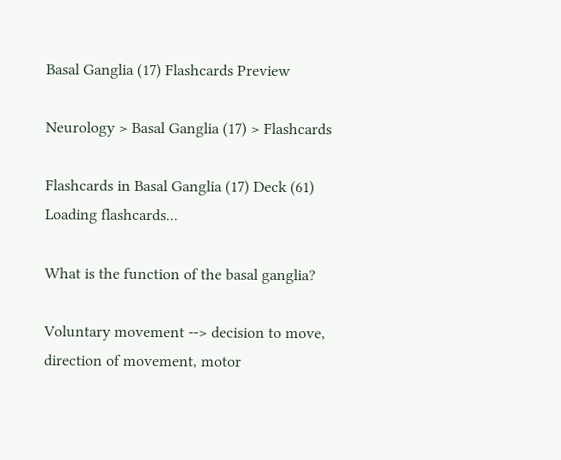Basal Ganglia (17) Flashcards Preview

Neurology > Basal Ganglia (17) > Flashcards

Flashcards in Basal Ganglia (17) Deck (61)
Loading flashcards...

What is the function of the basal ganglia?

Voluntary movement --> decision to move, direction of movement, motor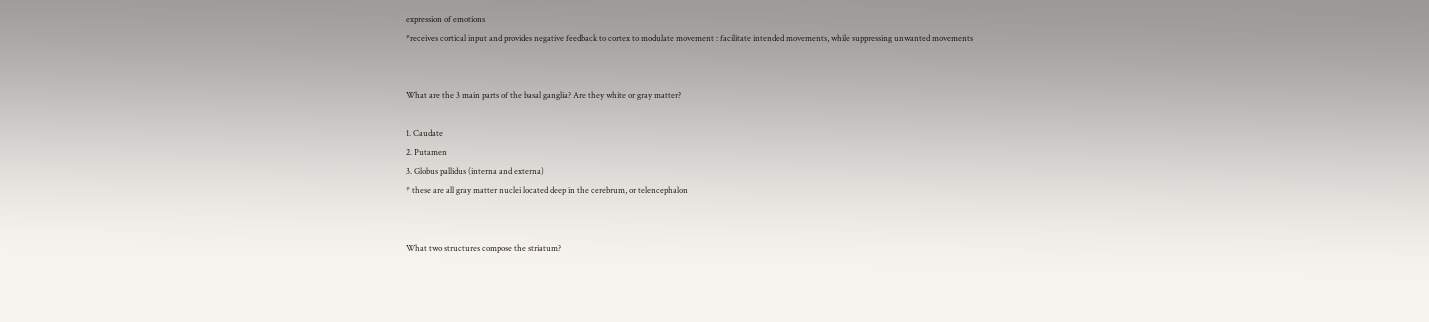expression of emotions
*receives cortical input and provides negative feedback to cortex to modulate movement : facilitate intended movements, while suppressing unwanted movements


What are the 3 main parts of the basal ganglia? Are they white or gray matter?

1. Caudate
2. Putamen
3. Globus pallidus (interna and externa)
* these are all gray matter nuclei located deep in the cerebrum, or telencephalon


What two structures compose the striatum?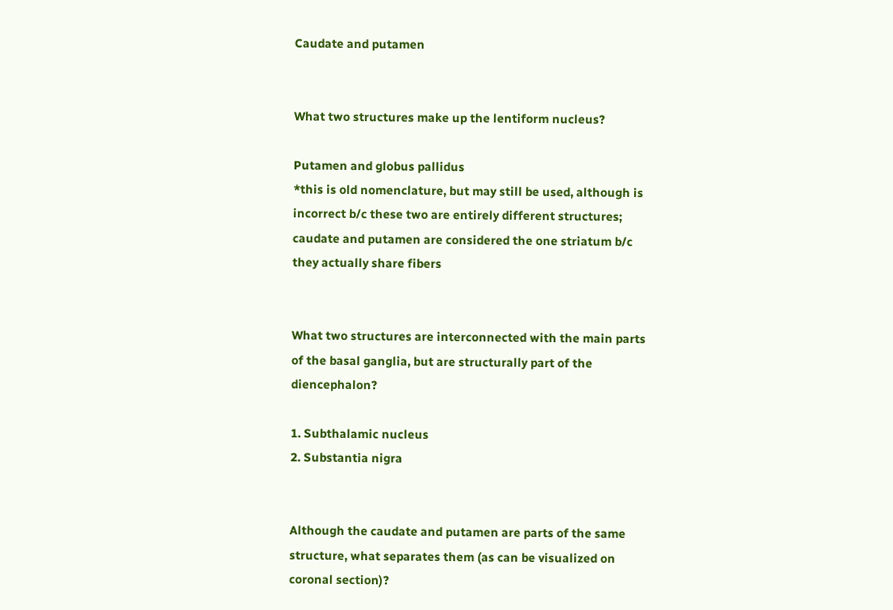Caudate and putamen


What two structures make up the lentiform nucleus?

Putamen and globus pallidus
*this is old nomenclature, but may still be used, although is incorrect b/c these two are entirely different structures; caudate and putamen are considered the one striatum b/c they actually share fibers


What two structures are interconnected with the main parts of the basal ganglia, but are structurally part of the diencephalon?

1. Subthalamic nucleus
2. Substantia nigra


Although the caudate and putamen are parts of the same structure, what separates them (as can be visualized on coronal section)?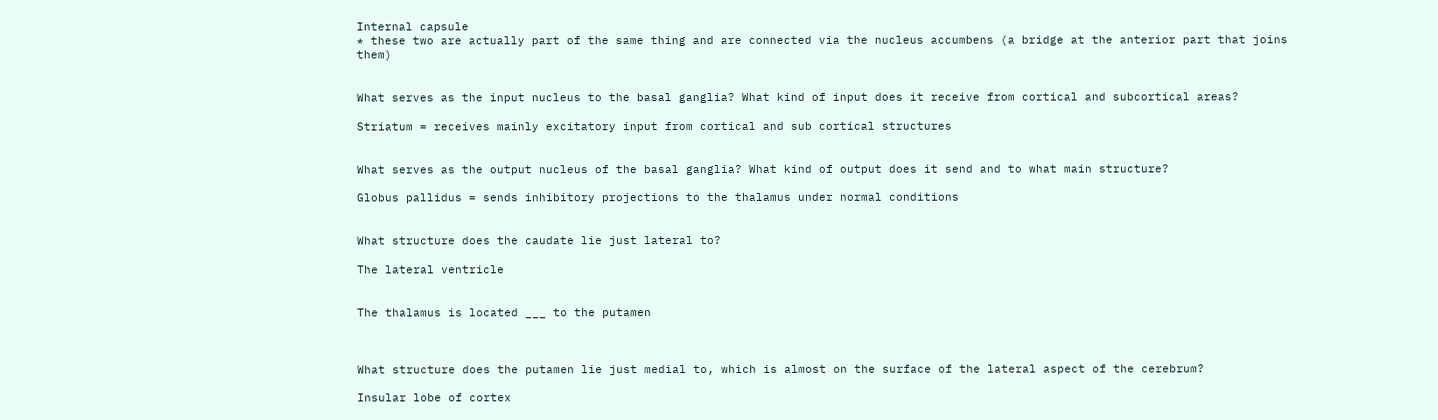Internal capsule
* these two are actually part of the same thing and are connected via the nucleus accumbens (a bridge at the anterior part that joins them)


What serves as the input nucleus to the basal ganglia? What kind of input does it receive from cortical and subcortical areas?

Striatum = receives mainly excitatory input from cortical and sub cortical structures


What serves as the output nucleus of the basal ganglia? What kind of output does it send and to what main structure?

Globus pallidus = sends inhibitory projections to the thalamus under normal conditions


What structure does the caudate lie just lateral to?

The lateral ventricle


The thalamus is located ___ to the putamen



What structure does the putamen lie just medial to, which is almost on the surface of the lateral aspect of the cerebrum?

Insular lobe of cortex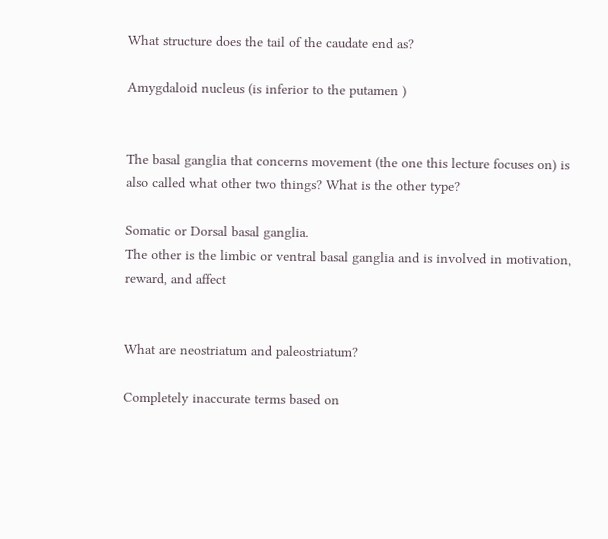What structure does the tail of the caudate end as?

Amygdaloid nucleus (is inferior to the putamen )


The basal ganglia that concerns movement (the one this lecture focuses on) is also called what other two things? What is the other type?

Somatic or Dorsal basal ganglia.
The other is the limbic or ventral basal ganglia and is involved in motivation, reward, and affect


What are neostriatum and paleostriatum?

Completely inaccurate terms based on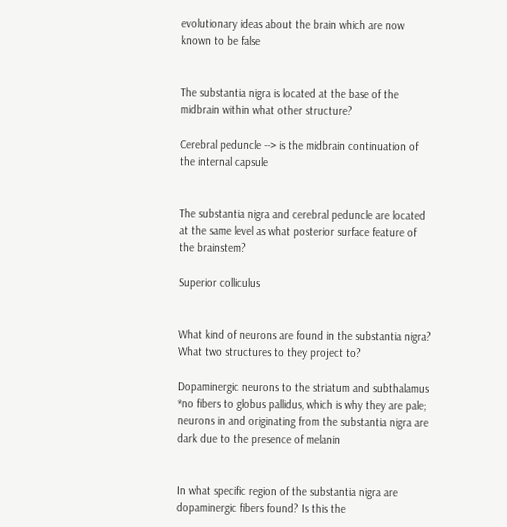evolutionary ideas about the brain which are now known to be false


The substantia nigra is located at the base of the midbrain within what other structure?

Cerebral peduncle --> is the midbrain continuation of the internal capsule


The substantia nigra and cerebral peduncle are located at the same level as what posterior surface feature of the brainstem?

Superior colliculus


What kind of neurons are found in the substantia nigra? What two structures to they project to?

Dopaminergic neurons to the striatum and subthalamus
*no fibers to globus pallidus, which is why they are pale; neurons in and originating from the substantia nigra are dark due to the presence of melanin


In what specific region of the substantia nigra are dopaminergic fibers found? Is this the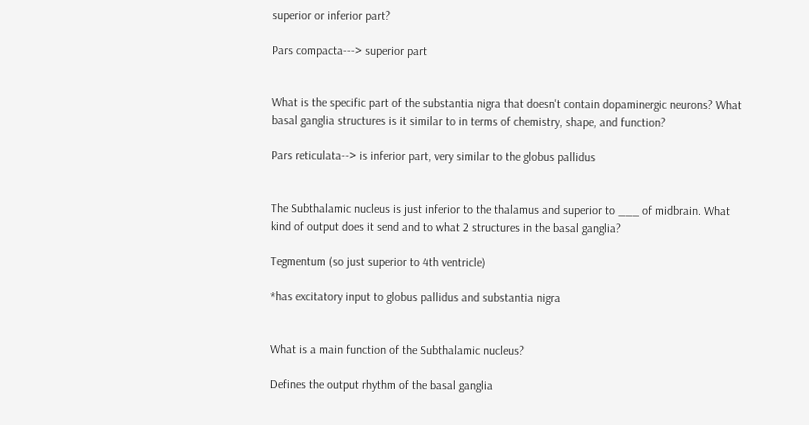superior or inferior part?

Pars compacta---> superior part


What is the specific part of the substantia nigra that doesn't contain dopaminergic neurons? What basal ganglia structures is it similar to in terms of chemistry, shape, and function?

Pars reticulata--> is inferior part, very similar to the globus pallidus


The Subthalamic nucleus is just inferior to the thalamus and superior to ___ of midbrain. What kind of output does it send and to what 2 structures in the basal ganglia?

Tegmentum (so just superior to 4th ventricle)

*has excitatory input to globus pallidus and substantia nigra


What is a main function of the Subthalamic nucleus?

Defines the output rhythm of the basal ganglia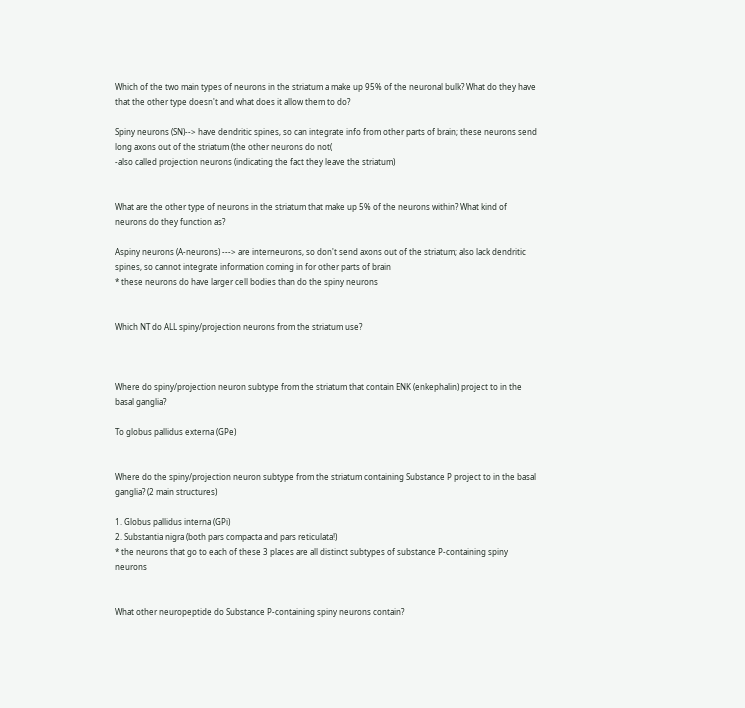Which of the two main types of neurons in the striatum a make up 95% of the neuronal bulk? What do they have that the other type doesn't and what does it allow them to do?

Spiny neurons (SN)--> have dendritic spines, so can integrate info from other parts of brain; these neurons send long axons out of the striatum (the other neurons do not(
-also called projection neurons (indicating the fact they leave the striatum)


What are the other type of neurons in the striatum that make up 5% of the neurons within? What kind of neurons do they function as?

Aspiny neurons (A-neurons) ---> are interneurons, so don't send axons out of the striatum; also lack dendritic spines, so cannot integrate information coming in for other parts of brain
* these neurons do have larger cell bodies than do the spiny neurons


Which NT do ALL spiny/projection neurons from the striatum use?



Where do spiny/projection neuron subtype from the striatum that contain ENK (enkephalin) project to in the basal ganglia?

To globus pallidus externa (GPe)


Where do the spiny/projection neuron subtype from the striatum containing Substance P project to in the basal ganglia? (2 main structures)

1. Globus pallidus interna (GPi)
2. Substantia nigra (both pars compacta and pars reticulata!)
* the neurons that go to each of these 3 places are all distinct subtypes of substance P-containing spiny neurons


What other neuropeptide do Substance P-containing spiny neurons contain?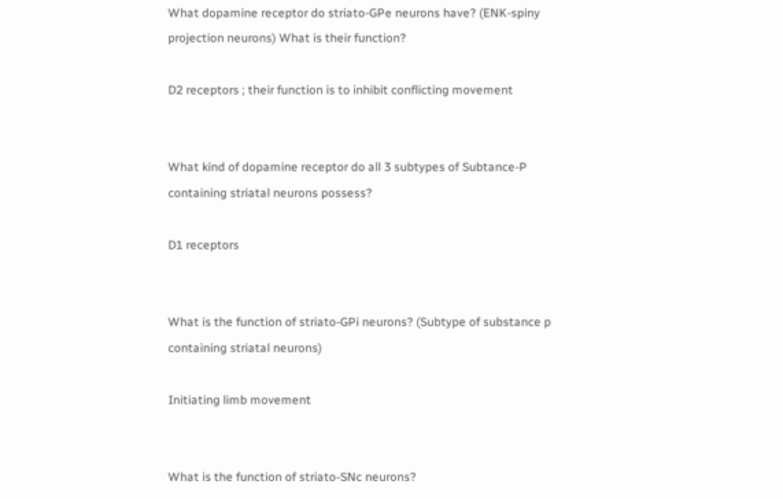What dopamine receptor do striato-GPe neurons have? (ENK-spiny projection neurons) What is their function?

D2 receptors ; their function is to inhibit conflicting movement


What kind of dopamine receptor do all 3 subtypes of Subtance-P containing striatal neurons possess?

D1 receptors


What is the function of striato-GPi neurons? (Subtype of substance p containing striatal neurons)

Initiating limb movement


What is the function of striato-SNc neurons?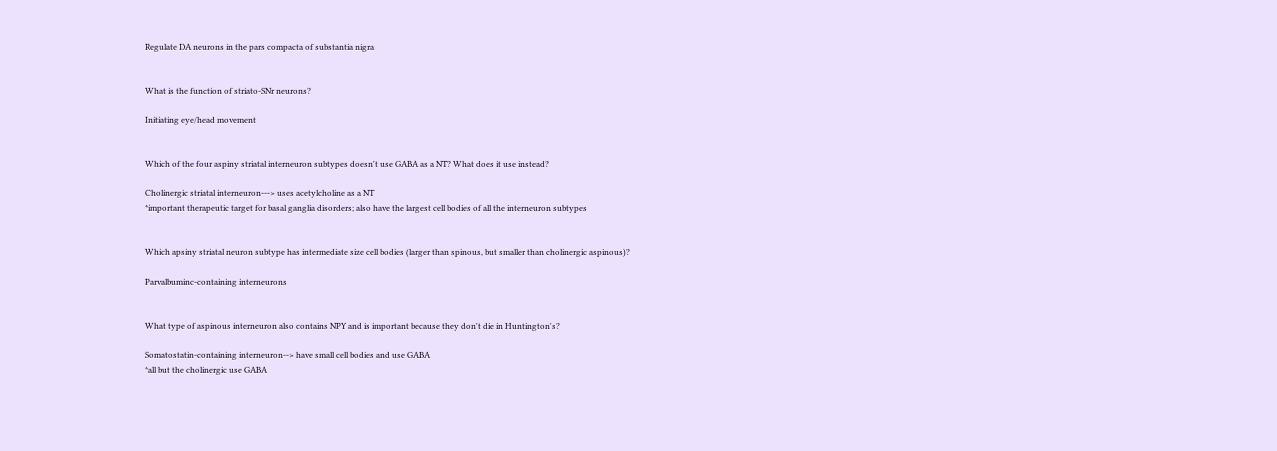Regulate DA neurons in the pars compacta of substantia nigra


What is the function of striato-SNr neurons?

Initiating eye/head movement


Which of the four aspiny striatal interneuron subtypes doesn't use GABA as a NT? What does it use instead?

Cholinergic striatal interneuron---> uses acetylcholine as a NT
*important therapeutic target for basal ganglia disorders; also have the largest cell bodies of all the interneuron subtypes


Which apsiny striatal neuron subtype has intermediate size cell bodies (larger than spinous, but smaller than cholinergic aspinous)?

Parvalbuminc-containing interneurons


What type of aspinous interneuron also contains NPY and is important because they don't die in Huntington's?

Somatostatin-containing interneuron--> have small cell bodies and use GABA
*all but the cholinergic use GABA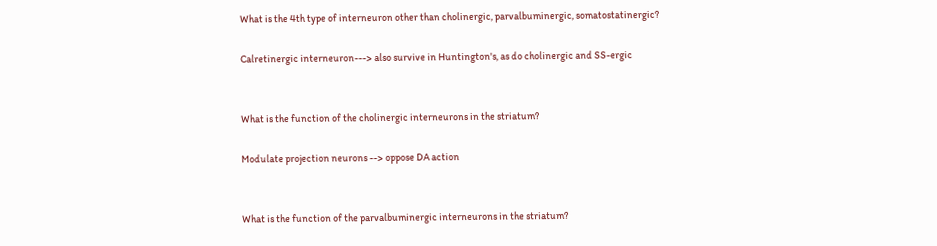What is the 4th type of interneuron other than cholinergic, parvalbuminergic, somatostatinergic?

Calretinergic interneuron---> also survive in Huntington's, as do cholinergic and SS-ergic


What is the function of the cholinergic interneurons in the striatum?

Modulate projection neurons --> oppose DA action


What is the function of the parvalbuminergic interneurons in the striatum?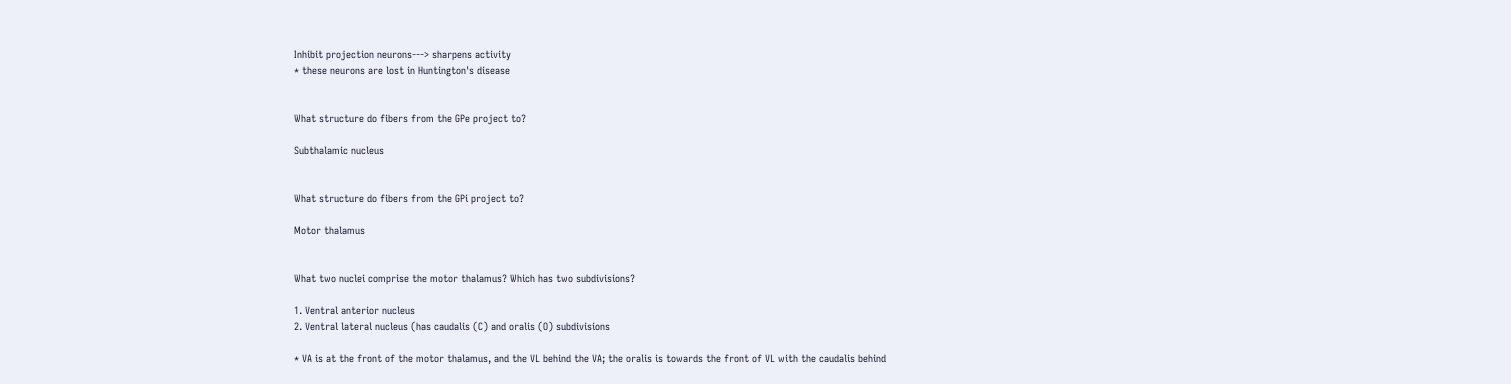Inhibit projection neurons---> sharpens activity
* these neurons are lost in Huntington's disease


What structure do fibers from the GPe project to?

Subthalamic nucleus


What structure do fibers from the GPi project to?

Motor thalamus


What two nuclei comprise the motor thalamus? Which has two subdivisions?

1. Ventral anterior nucleus
2. Ventral lateral nucleus (has caudalis (C) and oralis (O) subdivisions

* VA is at the front of the motor thalamus, and the VL behind the VA; the oralis is towards the front of VL with the caudalis behind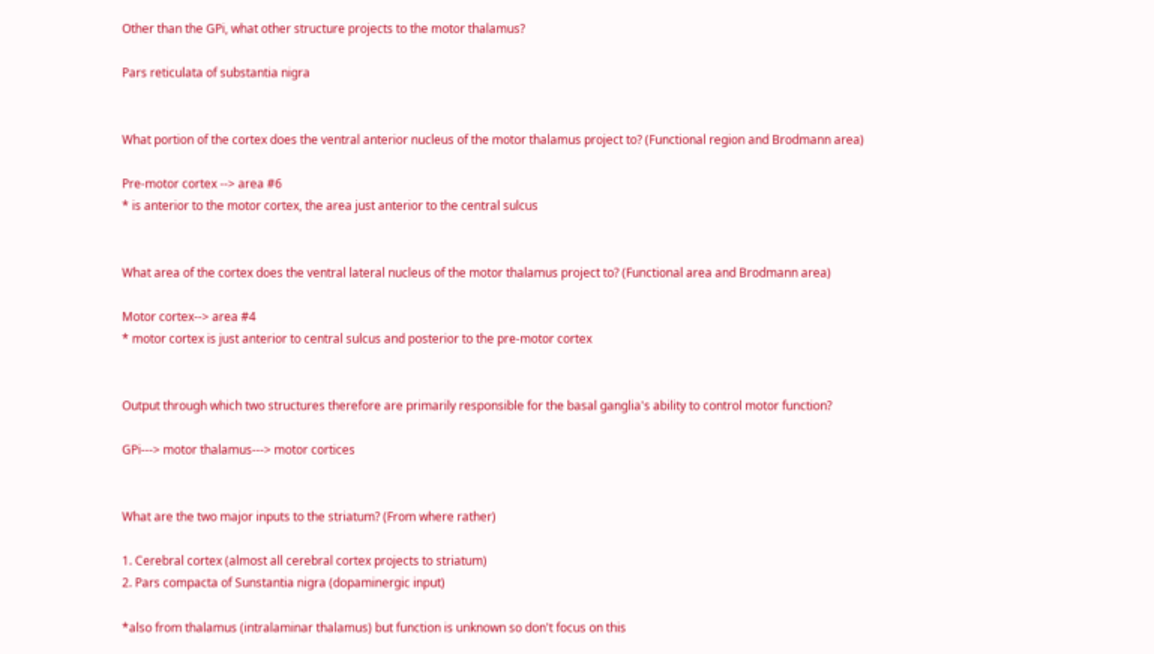Other than the GPi, what other structure projects to the motor thalamus?

Pars reticulata of substantia nigra


What portion of the cortex does the ventral anterior nucleus of the motor thalamus project to? (Functional region and Brodmann area)

Pre-motor cortex --> area #6
* is anterior to the motor cortex, the area just anterior to the central sulcus


What area of the cortex does the ventral lateral nucleus of the motor thalamus project to? (Functional area and Brodmann area)

Motor cortex--> area #4
* motor cortex is just anterior to central sulcus and posterior to the pre-motor cortex


Output through which two structures therefore are primarily responsible for the basal ganglia's ability to control motor function?

GPi---> motor thalamus---> motor cortices


What are the two major inputs to the striatum? (From where rather)

1. Cerebral cortex (almost all cerebral cortex projects to striatum)
2. Pars compacta of Sunstantia nigra (dopaminergic input)

*also from thalamus (intralaminar thalamus) but function is unknown so don't focus on this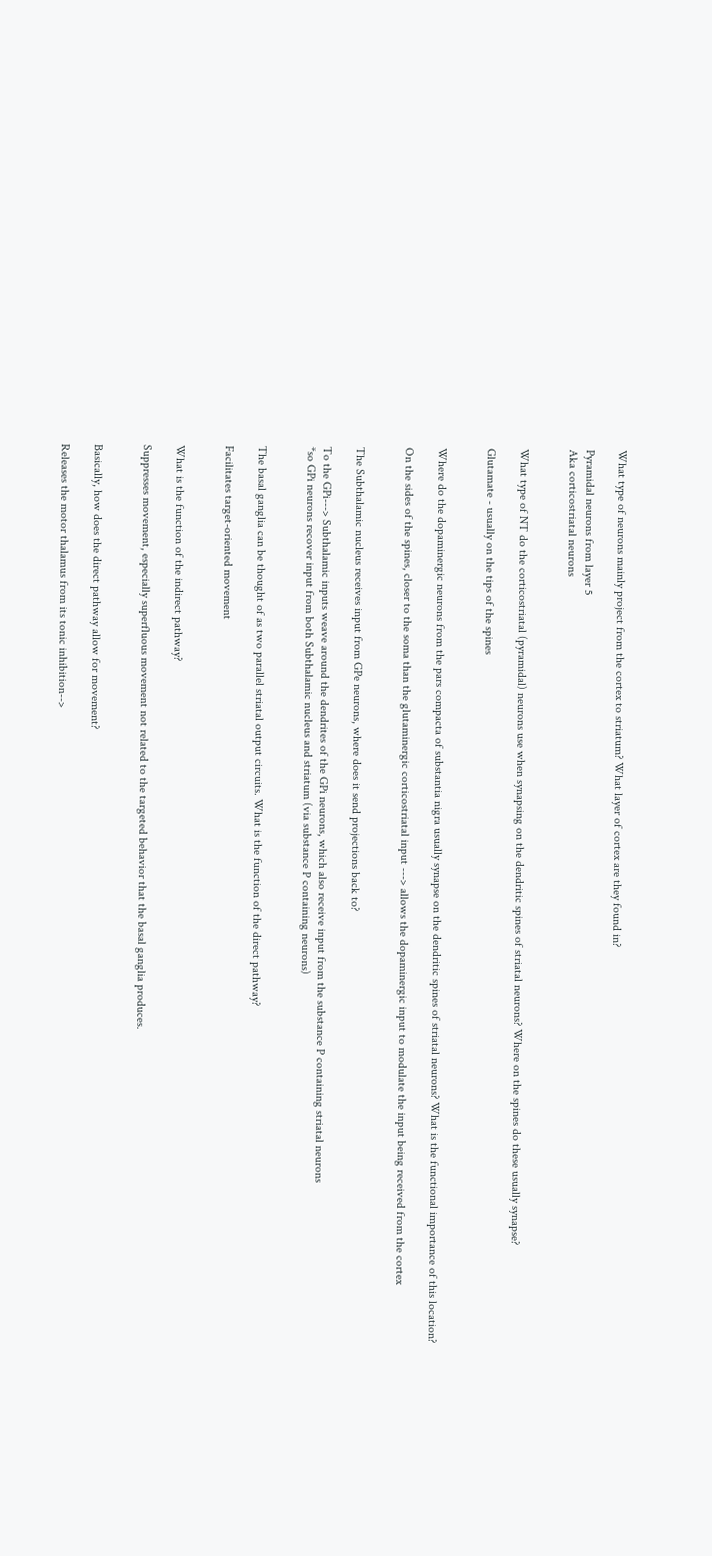What type of neurons mainly project from the cortex to striatum? What layer of cortex are they found in?

Pyramidal neurons from layer 5
Aka corticostriatal neurons


What type of NT do the corticostriatal (pyramidal) neurons use when synapsing on the dendritic spines of striatal neurons? Where on the spines do these usually synapse?

Glutamate - usually on the tips of the spines


Where do the dopaminergic neurons from the pars compacta of substantia nigra usually synapse on the dendritic spines of striatal neurons? What is the functional importance of this location?

On the sides of the spines, closer to the soma than the glutaminergic corticostriatal input ---> allows the dopaminergic input to modulate the input being received from the cortex


The Subthalamic nucleus receives input from GPe neurons, where does it send projections back to?

To the GPi---> Subthalamic inputs weave around the dendrites of the GPi neurons, which also receive input from the substance P containing striatal neurons
*so GPi neurons recover input from both Subthalamic nucleus and striatum (via substance P containing neurons)


The basal ganglia can be thought of as two parallel striatal output circuits. What is the function of the direct pathway?

Facilitates target-oriented movement


What is the function of the indirect pathway?

Suppresses movement, especially superfluous movement not related to the targeted behavior that the basal ganglia produces.


Basically, how does the direct pathway allow for movement?

Releases the motor thalamus from its tonic inhibition-->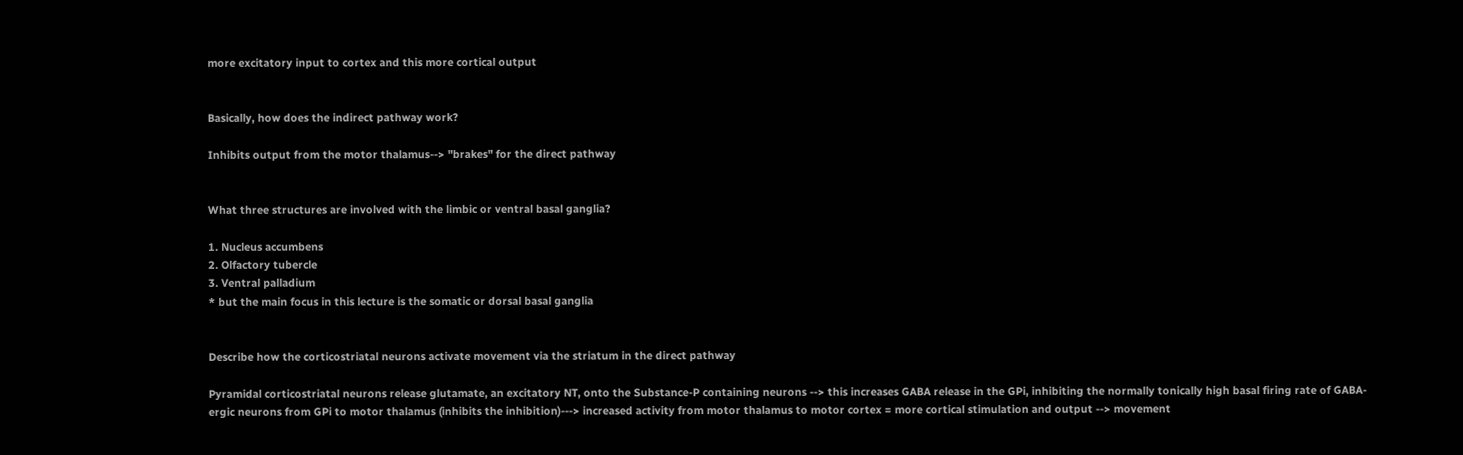more excitatory input to cortex and this more cortical output


Basically, how does the indirect pathway work?

Inhibits output from the motor thalamus--> "brakes" for the direct pathway


What three structures are involved with the limbic or ventral basal ganglia?

1. Nucleus accumbens
2. Olfactory tubercle
3. Ventral palladium
* but the main focus in this lecture is the somatic or dorsal basal ganglia


Describe how the corticostriatal neurons activate movement via the striatum in the direct pathway

Pyramidal corticostriatal neurons release glutamate, an excitatory NT, onto the Substance-P containing neurons --> this increases GABA release in the GPi, inhibiting the normally tonically high basal firing rate of GABA-ergic neurons from GPi to motor thalamus (inhibits the inhibition)---> increased activity from motor thalamus to motor cortex = more cortical stimulation and output --> movement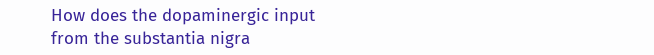How does the dopaminergic input from the substantia nigra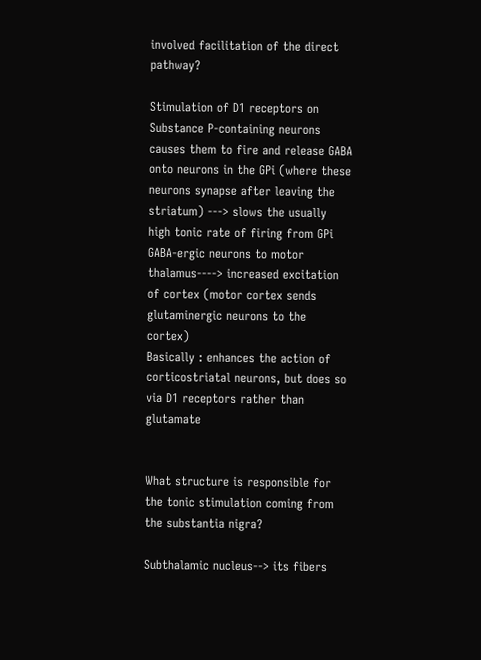involved facilitation of the direct pathway?

Stimulation of D1 receptors on Substance P-containing neurons causes them to fire and release GABA onto neurons in the GPi (where these neurons synapse after leaving the striatum) ---> slows the usually high tonic rate of firing from GPi GABA-ergic neurons to motor thalamus----> increased excitation of cortex (motor cortex sends glutaminergic neurons to the cortex)
Basically : enhances the action of corticostriatal neurons, but does so via D1 receptors rather than glutamate


What structure is responsible for the tonic stimulation coming from the substantia nigra?

Subthalamic nucleus--> its fibers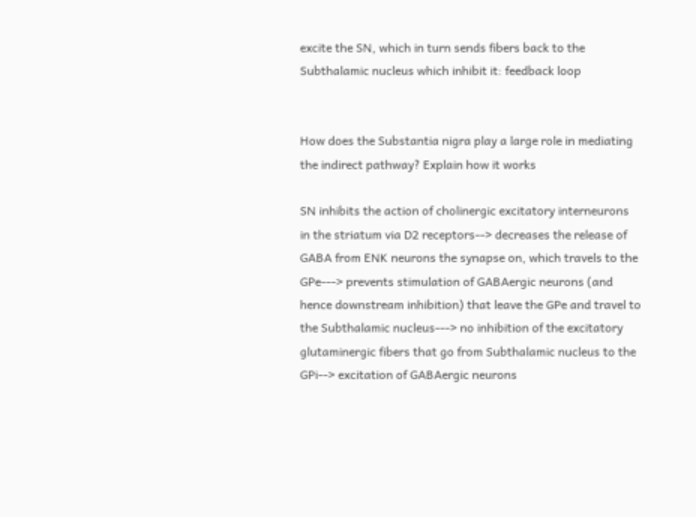excite the SN, which in turn sends fibers back to the Subthalamic nucleus which inhibit it: feedback loop


How does the Substantia nigra play a large role in mediating the indirect pathway? Explain how it works

SN inhibits the action of cholinergic excitatory interneurons in the striatum via D2 receptors--> decreases the release of GABA from ENK neurons the synapse on, which travels to the GPe---> prevents stimulation of GABAergic neurons (and hence downstream inhibition) that leave the GPe and travel to the Subthalamic nucleus---> no inhibition of the excitatory glutaminergic fibers that go from Subthalamic nucleus to the GPi--> excitation of GABAergic neurons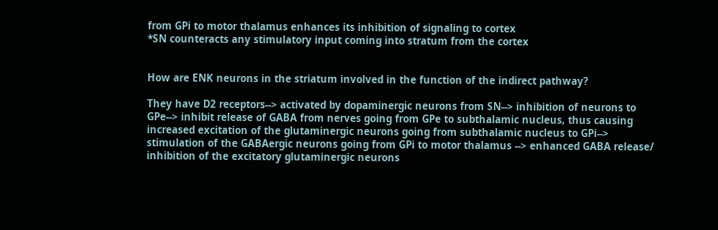from GPi to motor thalamus enhances its inhibition of signaling to cortex
*SN counteracts any stimulatory input coming into stratum from the cortex


How are ENK neurons in the striatum involved in the function of the indirect pathway?

They have D2 receptors--> activated by dopaminergic neurons from SN--> inhibition of neurons to GPe--> inhibit release of GABA from nerves going from GPe to subthalamic nucleus, thus causing increased excitation of the glutaminergic neurons going from subthalamic nucleus to GPi--> stimulation of the GABAergic neurons going from GPi to motor thalamus --> enhanced GABA release/ inhibition of the excitatory glutaminergic neurons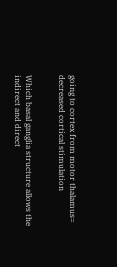going to cortex from motor thalamus= decreased cortical stimulation


Which basal ganglia structure allows the indirect and direct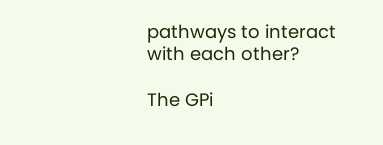pathways to interact with each other?

The GPi